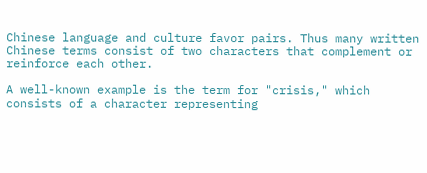Chinese language and culture favor pairs. Thus many written Chinese terms consist of two characters that complement or reinforce each other.

A well-known example is the term for "crisis," which consists of a character representing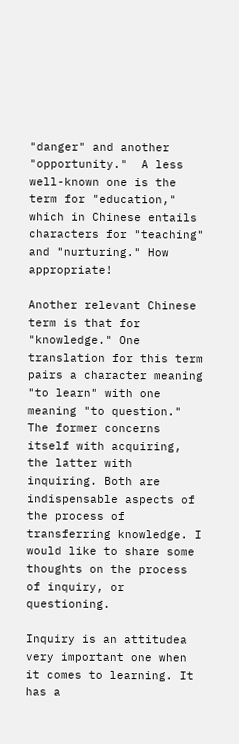"danger" and another "opportunity."  A less well-known one is the term for "education," which in Chinese entails characters for "teaching" and "nurturing." How appropriate!

Another relevant Chinese term is that for "knowledge." One translation for this term pairs a character meaning "to learn" with one meaning "to question." The former concerns itself with acquiring, the latter with inquiring. Both are indispensable aspects of the process of transferring knowledge. I would like to share some thoughts on the process of inquiry, or questioning.

Inquiry is an attitudea very important one when it comes to learning. It has a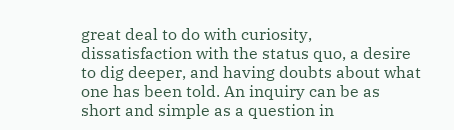great deal to do with curiosity, dissatisfaction with the status quo, a desire to dig deeper, and having doubts about what one has been told. An inquiry can be as short and simple as a question in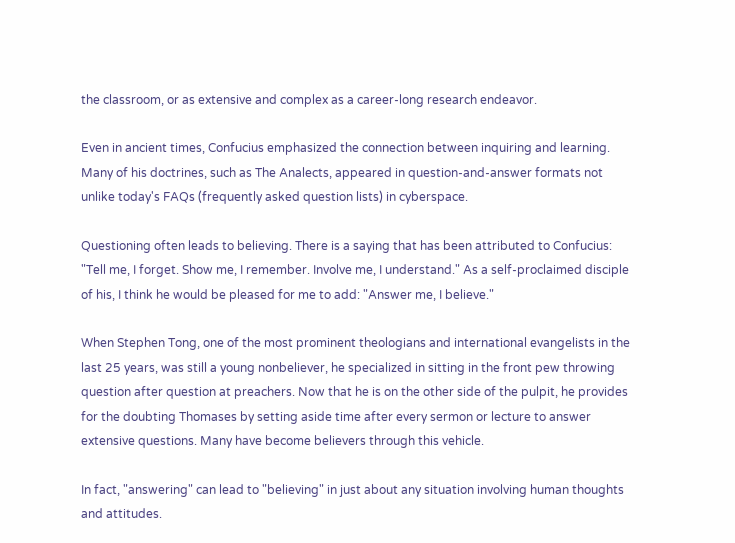the classroom, or as extensive and complex as a career-long research endeavor.

Even in ancient times, Confucius emphasized the connection between inquiring and learning. Many of his doctrines, such as The Analects, appeared in question-and-answer formats not unlike today's FAQs (frequently asked question lists) in cyberspace.

Questioning often leads to believing. There is a saying that has been attributed to Confucius: "Tell me, I forget. Show me, I remember. Involve me, I understand." As a self-proclaimed disciple of his, I think he would be pleased for me to add: "Answer me, I believe."

When Stephen Tong, one of the most prominent theologians and international evangelists in the last 25 years, was still a young nonbeliever, he specialized in sitting in the front pew throwing question after question at preachers. Now that he is on the other side of the pulpit, he provides for the doubting Thomases by setting aside time after every sermon or lecture to answer extensive questions. Many have become believers through this vehicle.

In fact, "answering" can lead to "believing" in just about any situation involving human thoughts and attitudes.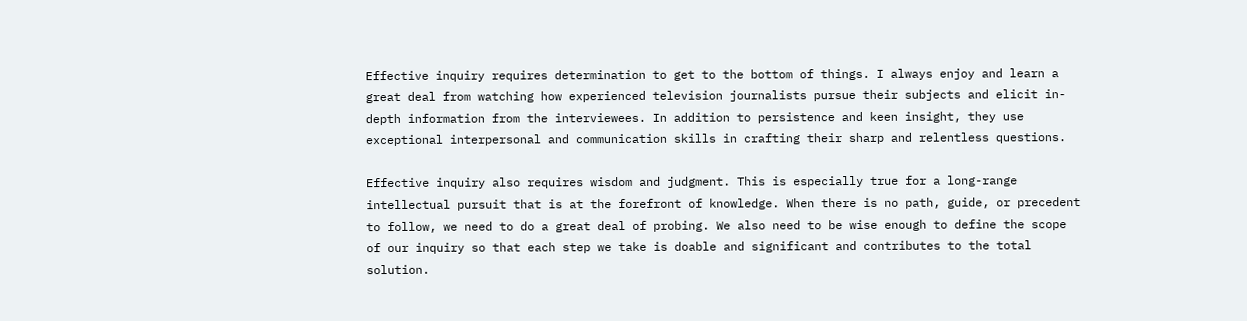Effective inquiry requires determination to get to the bottom of things. I always enjoy and learn a great deal from watching how experienced television journalists pursue their subjects and elicit in-depth information from the interviewees. In addition to persistence and keen insight, they use exceptional interpersonal and communication skills in crafting their sharp and relentless questions.

Effective inquiry also requires wisdom and judgment. This is especially true for a long-range intellectual pursuit that is at the forefront of knowledge. When there is no path, guide, or precedent to follow, we need to do a great deal of probing. We also need to be wise enough to define the scope of our inquiry so that each step we take is doable and significant and contributes to the total solution.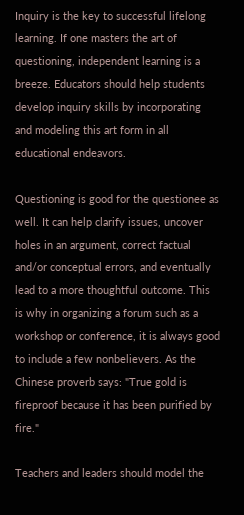Inquiry is the key to successful lifelong learning. If one masters the art of questioning, independent learning is a breeze. Educators should help students develop inquiry skills by incorporating and modeling this art form in all educational endeavors.

Questioning is good for the questionee as well. It can help clarify issues, uncover holes in an argument, correct factual and/or conceptual errors, and eventually lead to a more thoughtful outcome. This is why in organizing a forum such as a workshop or conference, it is always good to include a few nonbelievers. As the Chinese proverb says: "True gold is fireproof because it has been purified by fire."

Teachers and leaders should model the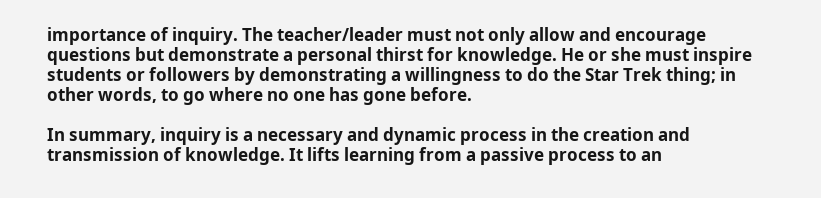importance of inquiry. The teacher/leader must not only allow and encourage questions but demonstrate a personal thirst for knowledge. He or she must inspire students or followers by demonstrating a willingness to do the Star Trek thing; in other words, to go where no one has gone before.

In summary, inquiry is a necessary and dynamic process in the creation and transmission of knowledge. It lifts learning from a passive process to an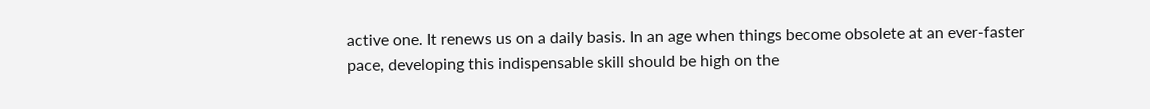active one. It renews us on a daily basis. In an age when things become obsolete at an ever-faster pace, developing this indispensable skill should be high on the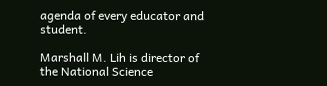agenda of every educator and student.

Marshall M. Lih is director of the National Science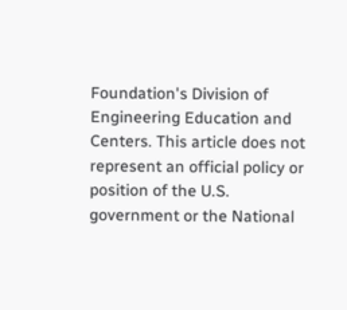Foundation's Division of Engineering Education and Centers. This article does not represent an official policy or position of the U.S. government or the National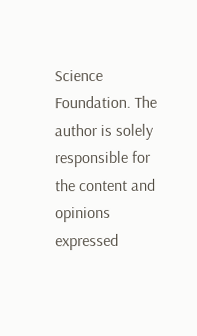Science Foundation. The author is solely responsible for the content and opinions expressed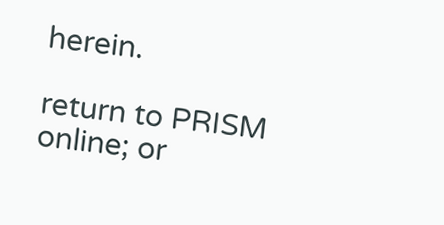herein.

return to PRISM online; or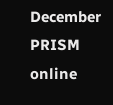December PRISM online